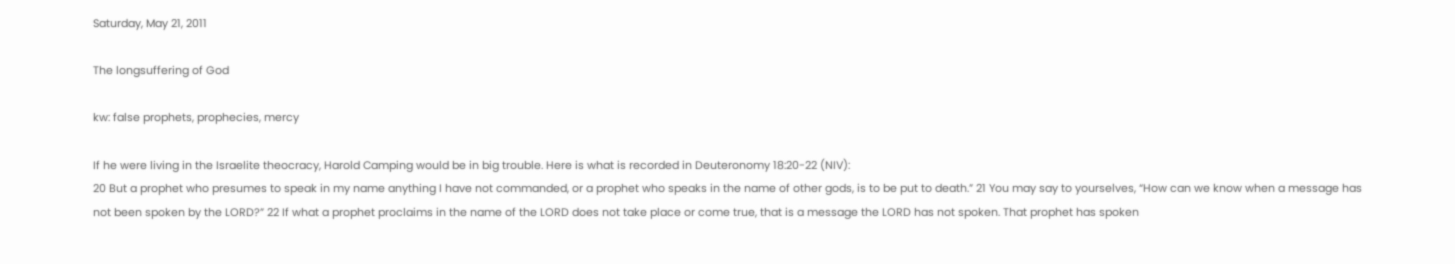Saturday, May 21, 2011

The longsuffering of God

kw: false prophets, prophecies, mercy

If he were living in the Israelite theocracy, Harold Camping would be in big trouble. Here is what is recorded in Deuteronomy 18:20-22 (NIV):
20 But a prophet who presumes to speak in my name anything I have not commanded, or a prophet who speaks in the name of other gods, is to be put to death.” 21 You may say to yourselves, “How can we know when a message has not been spoken by the LORD?” 22 If what a prophet proclaims in the name of the LORD does not take place or come true, that is a message the LORD has not spoken. That prophet has spoken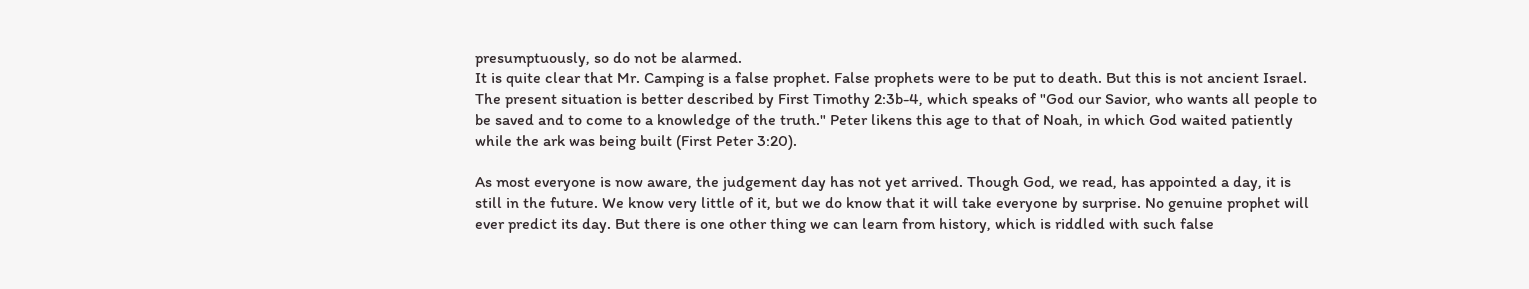presumptuously, so do not be alarmed.
It is quite clear that Mr. Camping is a false prophet. False prophets were to be put to death. But this is not ancient Israel. The present situation is better described by First Timothy 2:3b-4, which speaks of "God our Savior, who wants all people to be saved and to come to a knowledge of the truth." Peter likens this age to that of Noah, in which God waited patiently while the ark was being built (First Peter 3:20).

As most everyone is now aware, the judgement day has not yet arrived. Though God, we read, has appointed a day, it is still in the future. We know very little of it, but we do know that it will take everyone by surprise. No genuine prophet will ever predict its day. But there is one other thing we can learn from history, which is riddled with such false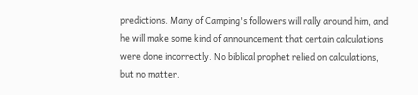predictions. Many of Camping's followers will rally around him, and he will make some kind of announcement that certain calculations were done incorrectly. No biblical prophet relied on calculations, but no matter.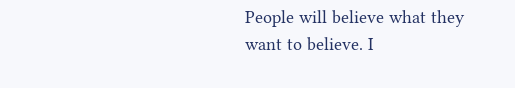People will believe what they want to believe. I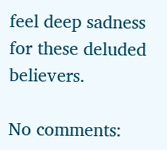feel deep sadness for these deluded believers.

No comments: